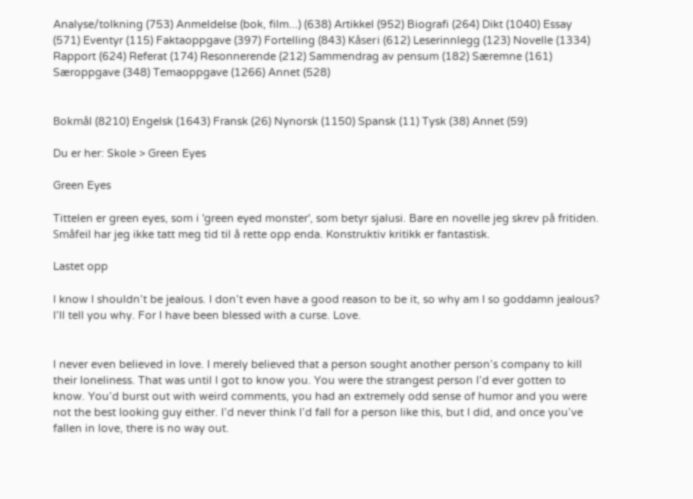Analyse/tolkning (753) Anmeldelse (bok, film...) (638) Artikkel (952) Biografi (264) Dikt (1040) Essay (571) Eventyr (115) Faktaoppgave (397) Fortelling (843) Kåseri (612) Leserinnlegg (123) Novelle (1334) Rapport (624) Referat (174) Resonnerende (212) Sammendrag av pensum (182) Særemne (161) Særoppgave (348) Temaoppgave (1266) Annet (528)


Bokmål (8210) Engelsk (1643) Fransk (26) Nynorsk (1150) Spansk (11) Tysk (38) Annet (59)

Du er her: Skole > Green Eyes

Green Eyes

Tittelen er green eyes, som i 'green eyed monster', som betyr sjalusi. Bare en novelle jeg skrev på fritiden. Småfeil har jeg ikke tatt meg tid til å rette opp enda. Konstruktiv kritikk er fantastisk.

Lastet opp

I know I shouldn’t be jealous. I don’t even have a good reason to be it, so why am I so goddamn jealous? I’ll tell you why. For I have been blessed with a curse. Love.


I never even believed in love. I merely believed that a person sought another person’s company to kill their loneliness. That was until I got to know you. You were the strangest person I’d ever gotten to know. You’d burst out with weird comments, you had an extremely odd sense of humor and you were not the best looking guy either. I’d never think I’d fall for a person like this, but I did, and once you’ve fallen in love, there is no way out.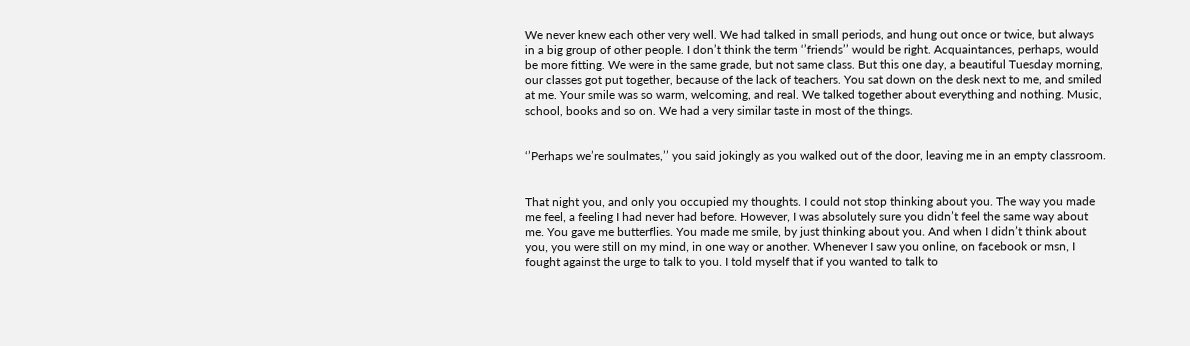We never knew each other very well. We had talked in small periods, and hung out once or twice, but always in a big group of other people. I don’t think the term ‘’friends’’ would be right. Acquaintances, perhaps, would be more fitting. We were in the same grade, but not same class. But this one day, a beautiful Tuesday morning, our classes got put together, because of the lack of teachers. You sat down on the desk next to me, and smiled at me. Your smile was so warm, welcoming, and real. We talked together about everything and nothing. Music, school, books and so on. We had a very similar taste in most of the things.


‘’Perhaps we’re soulmates,’’ you said jokingly as you walked out of the door, leaving me in an empty classroom.


That night you, and only you occupied my thoughts. I could not stop thinking about you. The way you made me feel, a feeling I had never had before. However, I was absolutely sure you didn’t feel the same way about me. You gave me butterflies. You made me smile, by just thinking about you. And when I didn’t think about you, you were still on my mind, in one way or another. Whenever I saw you online, on facebook or msn, I fought against the urge to talk to you. I told myself that if you wanted to talk to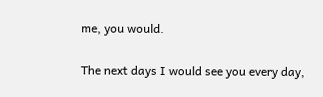me, you would.


The next days I would see you every day,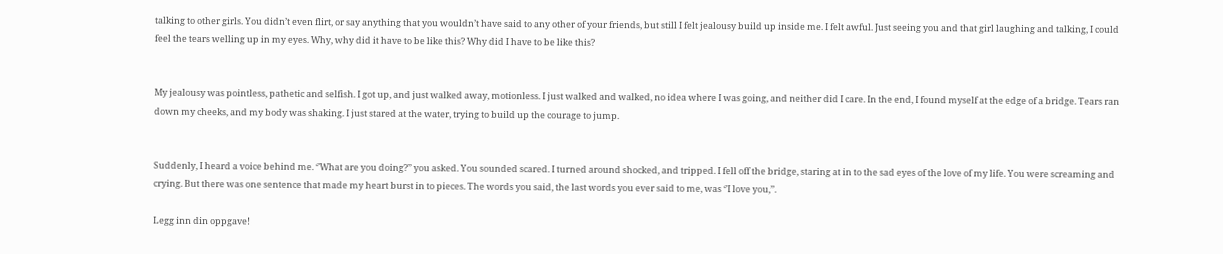talking to other girls. You didn’t even flirt, or say anything that you wouldn’t have said to any other of your friends, but still I felt jealousy build up inside me. I felt awful. Just seeing you and that girl laughing and talking, I could feel the tears welling up in my eyes. Why, why did it have to be like this? Why did I have to be like this?


My jealousy was pointless, pathetic and selfish. I got up, and just walked away, motionless. I just walked and walked, no idea where I was going, and neither did I care. In the end, I found myself at the edge of a bridge. Tears ran down my cheeks, and my body was shaking. I just stared at the water, trying to build up the courage to jump.


Suddenly, I heard a voice behind me. ‘’What are you doing?’’ you asked. You sounded scared. I turned around shocked, and tripped. I fell off the bridge, staring at in to the sad eyes of the love of my life. You were screaming and crying. But there was one sentence that made my heart burst in to pieces. The words you said, the last words you ever said to me, was ‘’I love you,’’.

Legg inn din oppgave!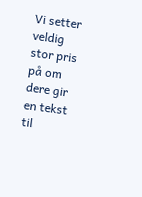Vi setter veldig stor pris på om dere gir en tekst til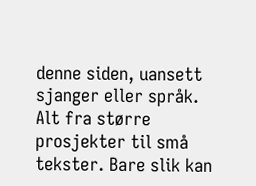denne siden, uansett sjanger eller språk. Alt fra større prosjekter til små tekster. Bare slik kan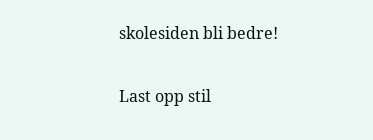skolesiden bli bedre!

Last opp stil